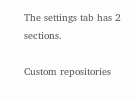The settings tab has 2 sections.

Custom repositories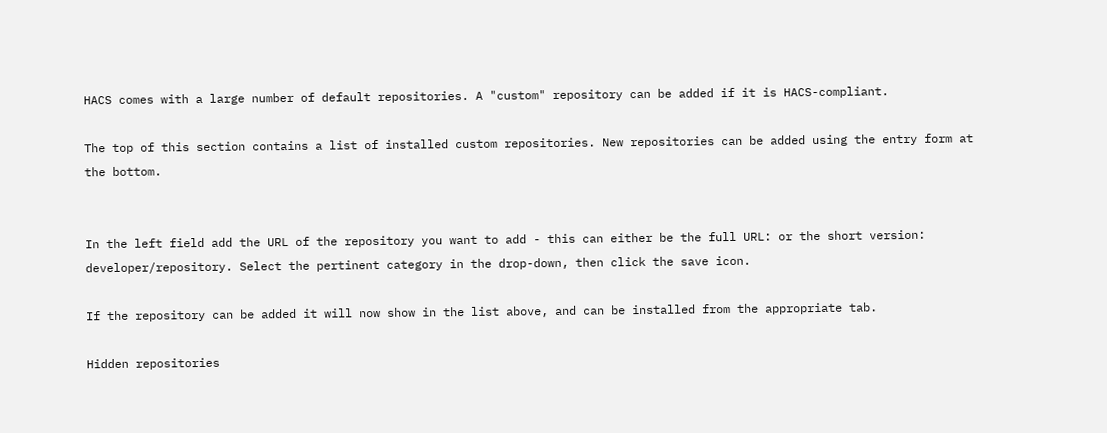HACS comes with a large number of default repositories. A "custom" repository can be added if it is HACS-compliant.

The top of this section contains a list of installed custom repositories. New repositories can be added using the entry form at the bottom.


In the left field add the URL of the repository you want to add - this can either be the full URL: or the short version: developer/repository. Select the pertinent category in the drop-down, then click the save icon.

If the repository can be added it will now show in the list above, and can be installed from the appropriate tab.

Hidden repositories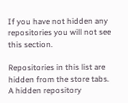If you have not hidden any repositories you will not see this section.

Repositories in this list are hidden from the store tabs. A hidden repository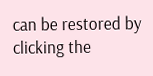can be restored by clicking the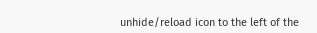unhide/reload icon to the left of the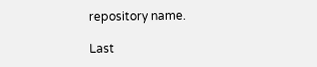repository name.

Last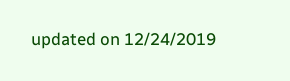updated on 12/24/2019